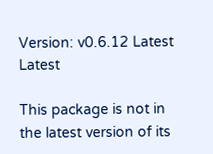Version: v0.6.12 Latest Latest

This package is not in the latest version of its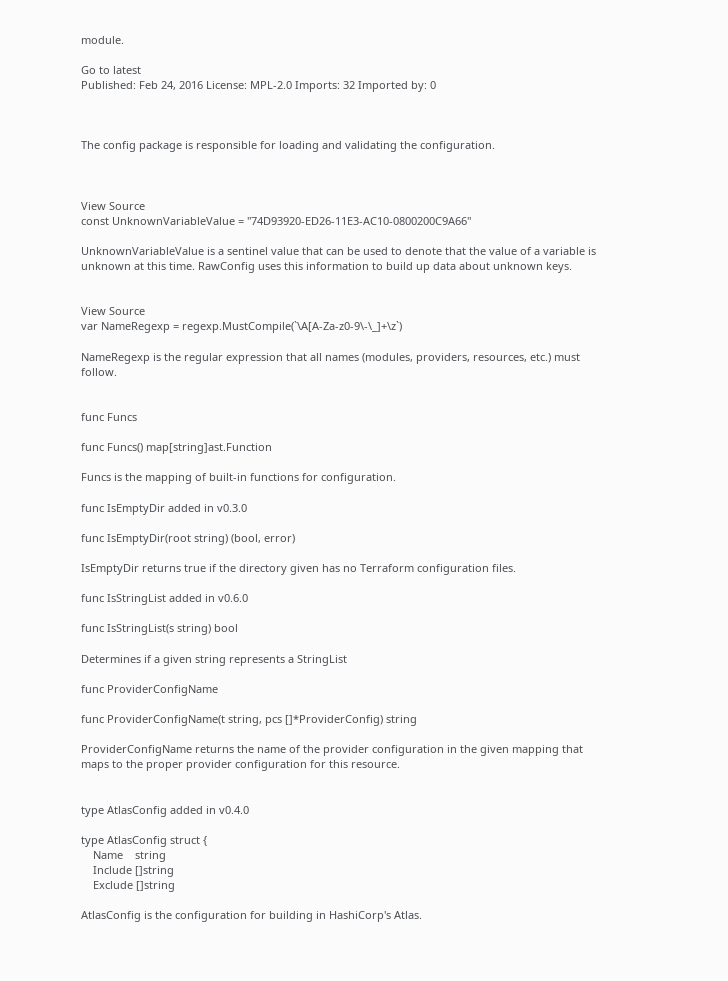module.

Go to latest
Published: Feb 24, 2016 License: MPL-2.0 Imports: 32 Imported by: 0



The config package is responsible for loading and validating the configuration.



View Source
const UnknownVariableValue = "74D93920-ED26-11E3-AC10-0800200C9A66"

UnknownVariableValue is a sentinel value that can be used to denote that the value of a variable is unknown at this time. RawConfig uses this information to build up data about unknown keys.


View Source
var NameRegexp = regexp.MustCompile(`\A[A-Za-z0-9\-\_]+\z`)

NameRegexp is the regular expression that all names (modules, providers, resources, etc.) must follow.


func Funcs

func Funcs() map[string]ast.Function

Funcs is the mapping of built-in functions for configuration.

func IsEmptyDir added in v0.3.0

func IsEmptyDir(root string) (bool, error)

IsEmptyDir returns true if the directory given has no Terraform configuration files.

func IsStringList added in v0.6.0

func IsStringList(s string) bool

Determines if a given string represents a StringList

func ProviderConfigName

func ProviderConfigName(t string, pcs []*ProviderConfig) string

ProviderConfigName returns the name of the provider configuration in the given mapping that maps to the proper provider configuration for this resource.


type AtlasConfig added in v0.4.0

type AtlasConfig struct {
    Name    string
    Include []string
    Exclude []string

AtlasConfig is the configuration for building in HashiCorp's Atlas.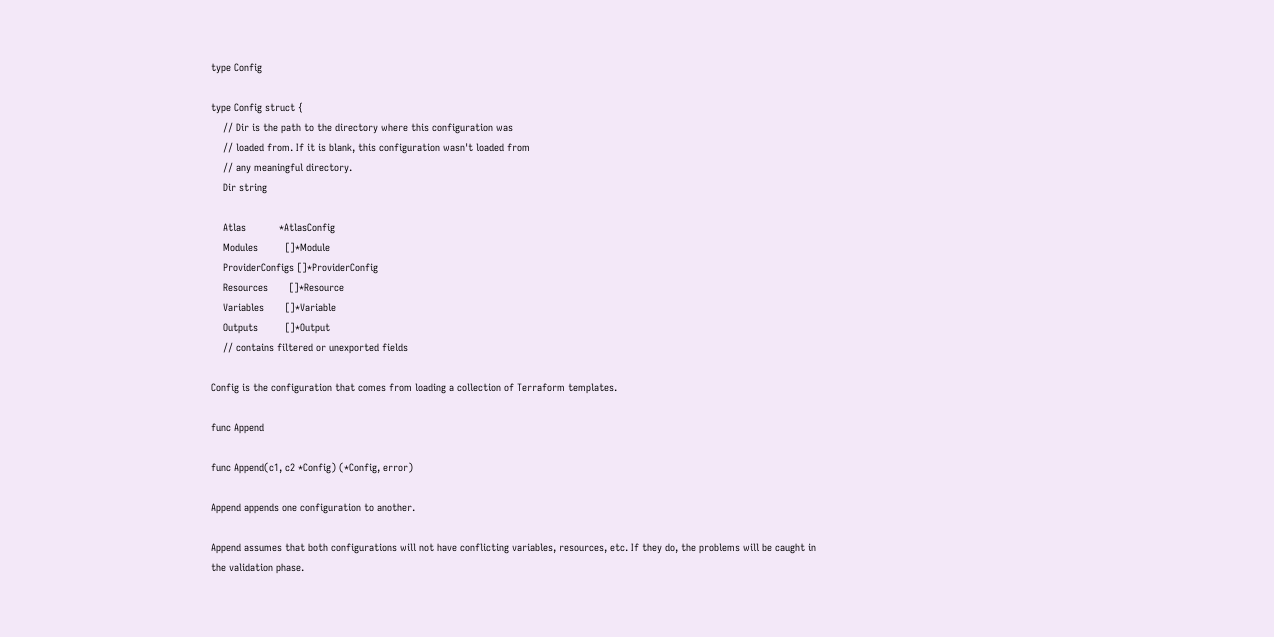type Config

type Config struct {
    // Dir is the path to the directory where this configuration was
    // loaded from. If it is blank, this configuration wasn't loaded from
    // any meaningful directory.
    Dir string

    Atlas           *AtlasConfig
    Modules         []*Module
    ProviderConfigs []*ProviderConfig
    Resources       []*Resource
    Variables       []*Variable
    Outputs         []*Output
    // contains filtered or unexported fields

Config is the configuration that comes from loading a collection of Terraform templates.

func Append

func Append(c1, c2 *Config) (*Config, error)

Append appends one configuration to another.

Append assumes that both configurations will not have conflicting variables, resources, etc. If they do, the problems will be caught in the validation phase.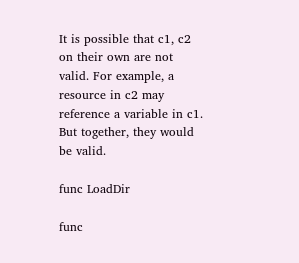It is possible that c1, c2 on their own are not valid. For example, a resource in c2 may reference a variable in c1. But together, they would be valid.

func LoadDir

func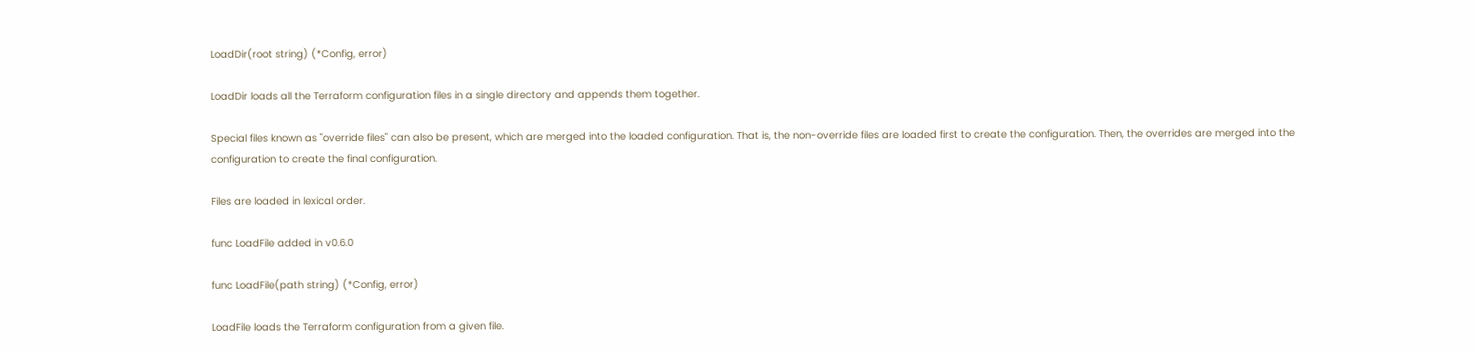LoadDir(root string) (*Config, error)

LoadDir loads all the Terraform configuration files in a single directory and appends them together.

Special files known as "override files" can also be present, which are merged into the loaded configuration. That is, the non-override files are loaded first to create the configuration. Then, the overrides are merged into the configuration to create the final configuration.

Files are loaded in lexical order.

func LoadFile added in v0.6.0

func LoadFile(path string) (*Config, error)

LoadFile loads the Terraform configuration from a given file.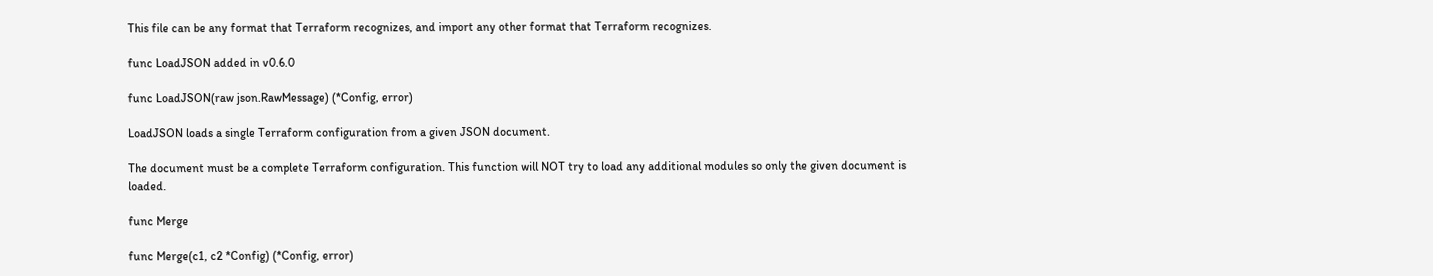This file can be any format that Terraform recognizes, and import any other format that Terraform recognizes.

func LoadJSON added in v0.6.0

func LoadJSON(raw json.RawMessage) (*Config, error)

LoadJSON loads a single Terraform configuration from a given JSON document.

The document must be a complete Terraform configuration. This function will NOT try to load any additional modules so only the given document is loaded.

func Merge

func Merge(c1, c2 *Config) (*Config, error)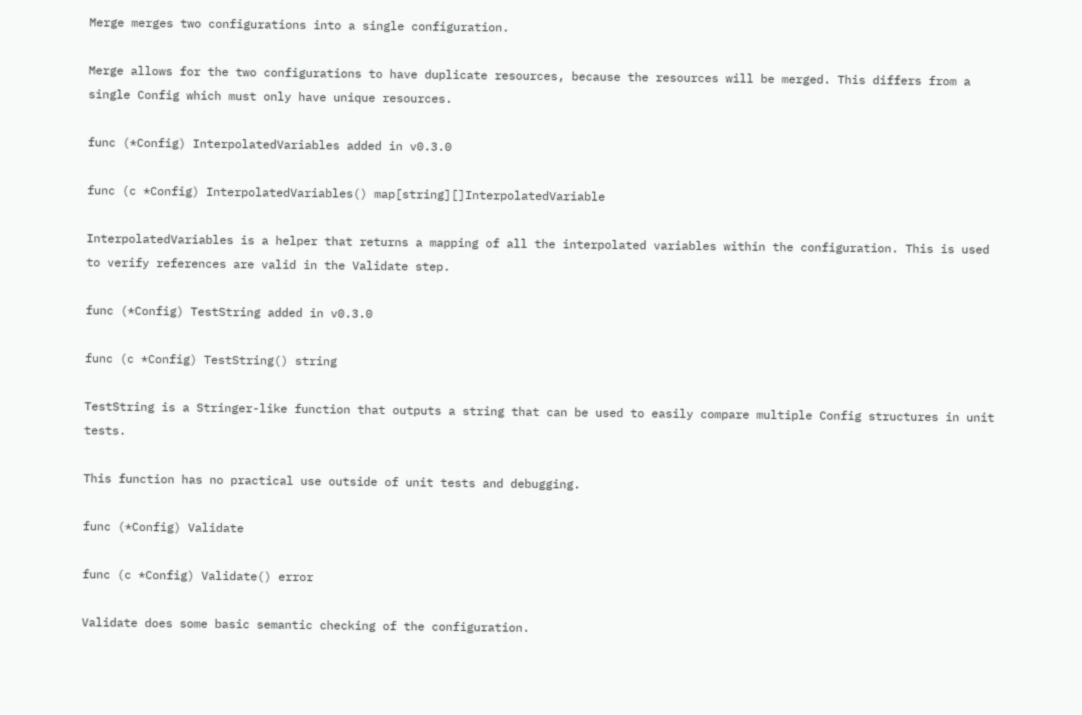Merge merges two configurations into a single configuration.

Merge allows for the two configurations to have duplicate resources, because the resources will be merged. This differs from a single Config which must only have unique resources.

func (*Config) InterpolatedVariables added in v0.3.0

func (c *Config) InterpolatedVariables() map[string][]InterpolatedVariable

InterpolatedVariables is a helper that returns a mapping of all the interpolated variables within the configuration. This is used to verify references are valid in the Validate step.

func (*Config) TestString added in v0.3.0

func (c *Config) TestString() string

TestString is a Stringer-like function that outputs a string that can be used to easily compare multiple Config structures in unit tests.

This function has no practical use outside of unit tests and debugging.

func (*Config) Validate

func (c *Config) Validate() error

Validate does some basic semantic checking of the configuration.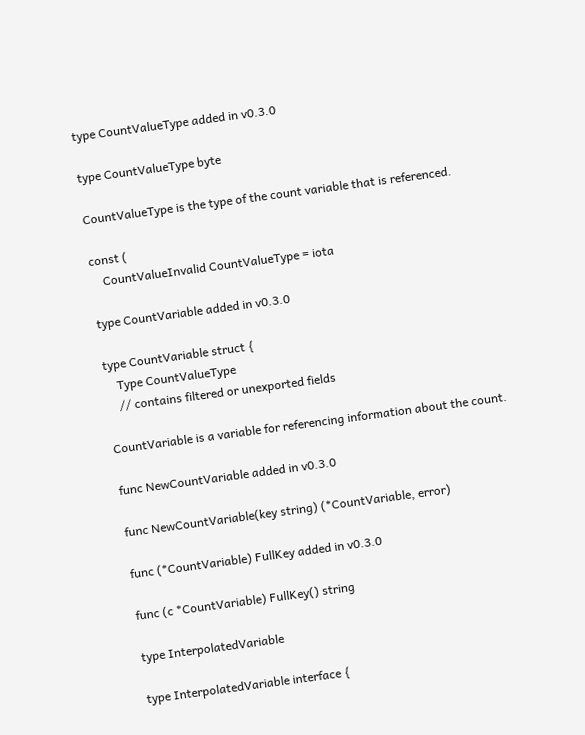type CountValueType added in v0.3.0

type CountValueType byte

CountValueType is the type of the count variable that is referenced.

const (
    CountValueInvalid CountValueType = iota

type CountVariable added in v0.3.0

type CountVariable struct {
    Type CountValueType
    // contains filtered or unexported fields

CountVariable is a variable for referencing information about the count.

func NewCountVariable added in v0.3.0

func NewCountVariable(key string) (*CountVariable, error)

func (*CountVariable) FullKey added in v0.3.0

func (c *CountVariable) FullKey() string

type InterpolatedVariable

type InterpolatedVariable interface {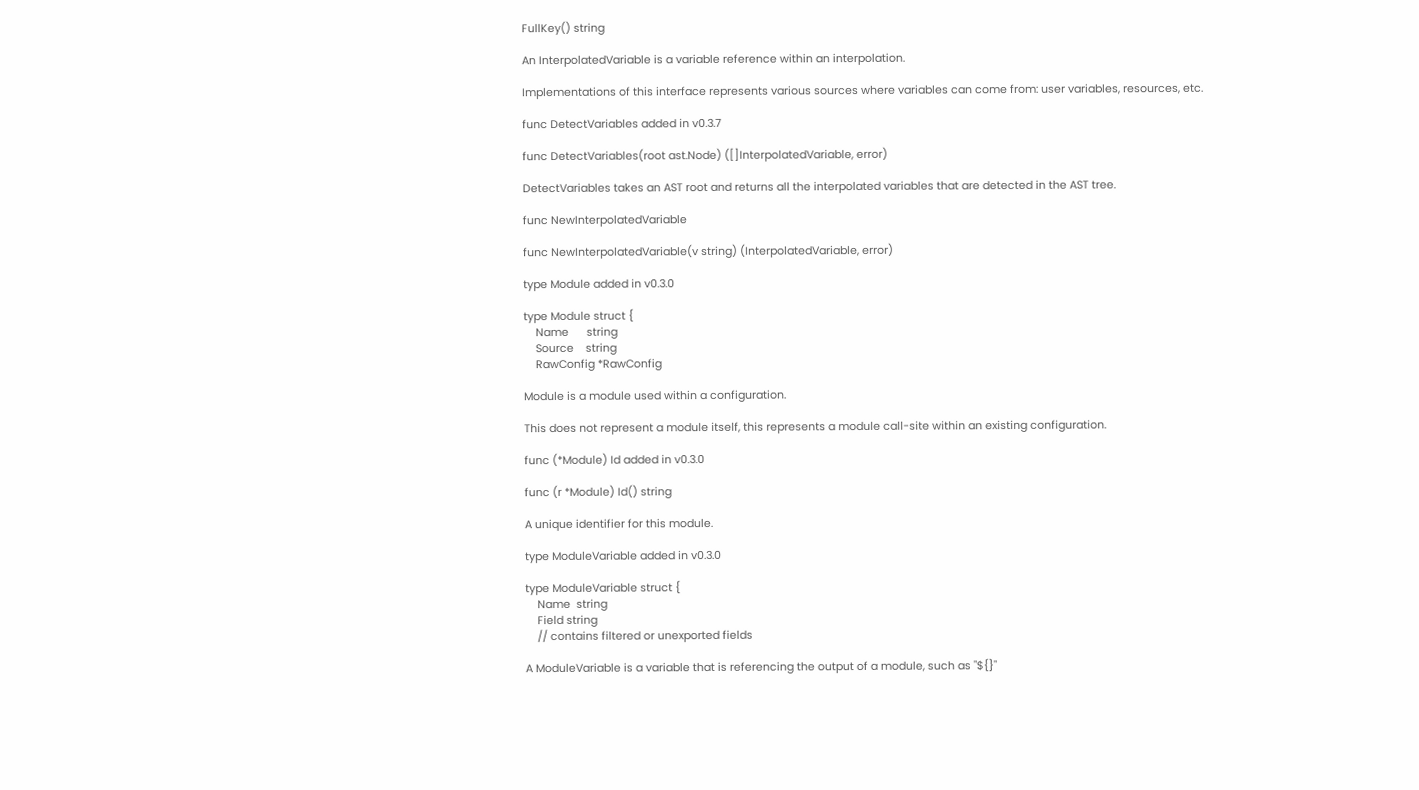FullKey() string

An InterpolatedVariable is a variable reference within an interpolation.

Implementations of this interface represents various sources where variables can come from: user variables, resources, etc.

func DetectVariables added in v0.3.7

func DetectVariables(root ast.Node) ([]InterpolatedVariable, error)

DetectVariables takes an AST root and returns all the interpolated variables that are detected in the AST tree.

func NewInterpolatedVariable

func NewInterpolatedVariable(v string) (InterpolatedVariable, error)

type Module added in v0.3.0

type Module struct {
    Name      string
    Source    string
    RawConfig *RawConfig

Module is a module used within a configuration.

This does not represent a module itself, this represents a module call-site within an existing configuration.

func (*Module) Id added in v0.3.0

func (r *Module) Id() string

A unique identifier for this module.

type ModuleVariable added in v0.3.0

type ModuleVariable struct {
    Name  string
    Field string
    // contains filtered or unexported fields

A ModuleVariable is a variable that is referencing the output of a module, such as "${}"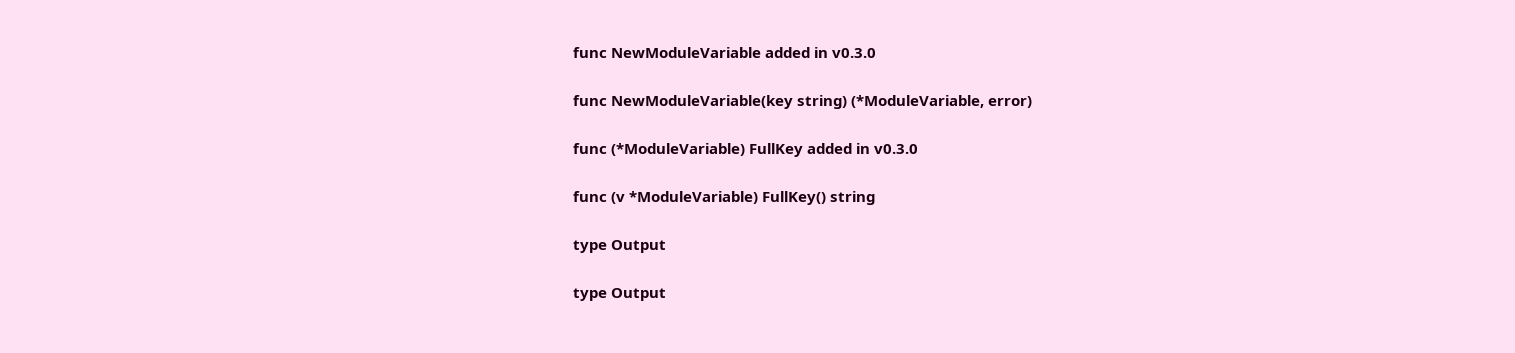func NewModuleVariable added in v0.3.0

func NewModuleVariable(key string) (*ModuleVariable, error)

func (*ModuleVariable) FullKey added in v0.3.0

func (v *ModuleVariable) FullKey() string

type Output

type Output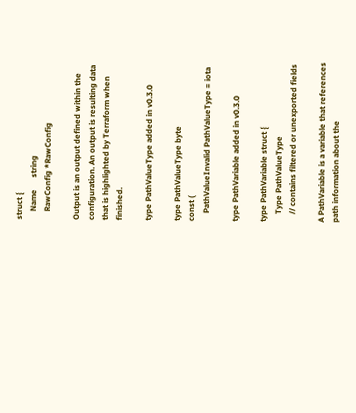struct {
    Name      string
    RawConfig *RawConfig

Output is an output defined within the configuration. An output is resulting data that is highlighted by Terraform when finished.

type PathValueType added in v0.3.0

type PathValueType byte
const (
    PathValueInvalid PathValueType = iota

type PathVariable added in v0.3.0

type PathVariable struct {
    Type PathValueType
    // contains filtered or unexported fields

A PathVariable is a variable that references path information about the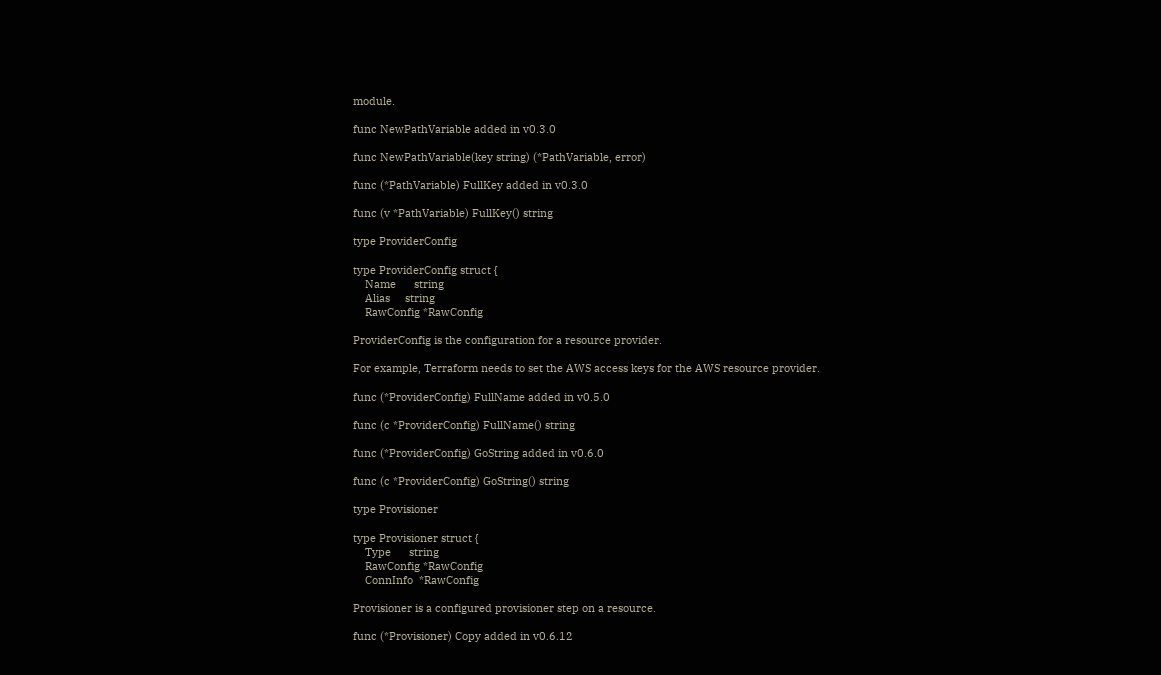module.

func NewPathVariable added in v0.3.0

func NewPathVariable(key string) (*PathVariable, error)

func (*PathVariable) FullKey added in v0.3.0

func (v *PathVariable) FullKey() string

type ProviderConfig

type ProviderConfig struct {
    Name      string
    Alias     string
    RawConfig *RawConfig

ProviderConfig is the configuration for a resource provider.

For example, Terraform needs to set the AWS access keys for the AWS resource provider.

func (*ProviderConfig) FullName added in v0.5.0

func (c *ProviderConfig) FullName() string

func (*ProviderConfig) GoString added in v0.6.0

func (c *ProviderConfig) GoString() string

type Provisioner

type Provisioner struct {
    Type      string
    RawConfig *RawConfig
    ConnInfo  *RawConfig

Provisioner is a configured provisioner step on a resource.

func (*Provisioner) Copy added in v0.6.12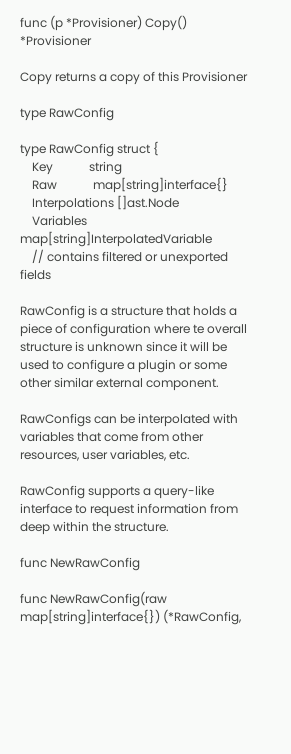func (p *Provisioner) Copy() *Provisioner

Copy returns a copy of this Provisioner

type RawConfig

type RawConfig struct {
    Key            string
    Raw            map[string]interface{}
    Interpolations []ast.Node
    Variables      map[string]InterpolatedVariable
    // contains filtered or unexported fields

RawConfig is a structure that holds a piece of configuration where te overall structure is unknown since it will be used to configure a plugin or some other similar external component.

RawConfigs can be interpolated with variables that come from other resources, user variables, etc.

RawConfig supports a query-like interface to request information from deep within the structure.

func NewRawConfig

func NewRawConfig(raw map[string]interface{}) (*RawConfig,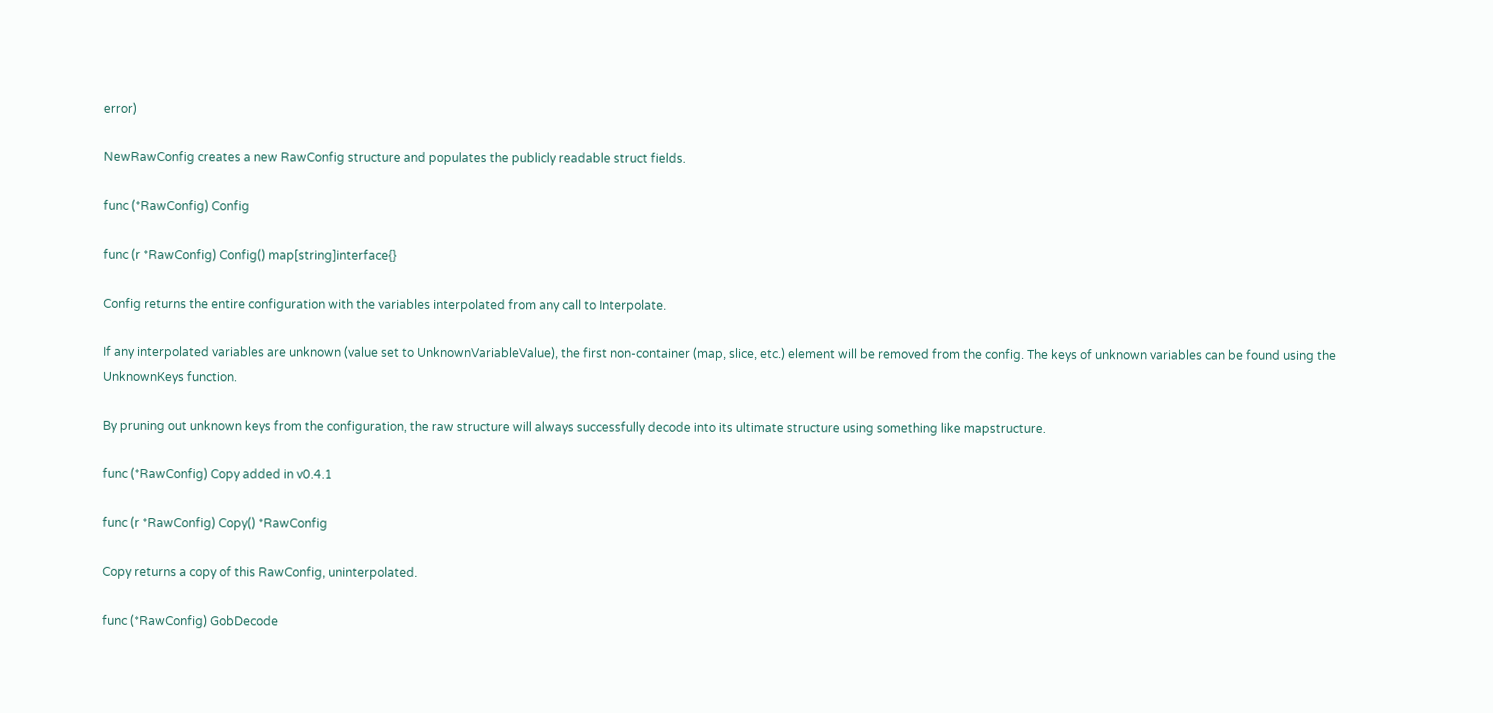error)

NewRawConfig creates a new RawConfig structure and populates the publicly readable struct fields.

func (*RawConfig) Config

func (r *RawConfig) Config() map[string]interface{}

Config returns the entire configuration with the variables interpolated from any call to Interpolate.

If any interpolated variables are unknown (value set to UnknownVariableValue), the first non-container (map, slice, etc.) element will be removed from the config. The keys of unknown variables can be found using the UnknownKeys function.

By pruning out unknown keys from the configuration, the raw structure will always successfully decode into its ultimate structure using something like mapstructure.

func (*RawConfig) Copy added in v0.4.1

func (r *RawConfig) Copy() *RawConfig

Copy returns a copy of this RawConfig, uninterpolated.

func (*RawConfig) GobDecode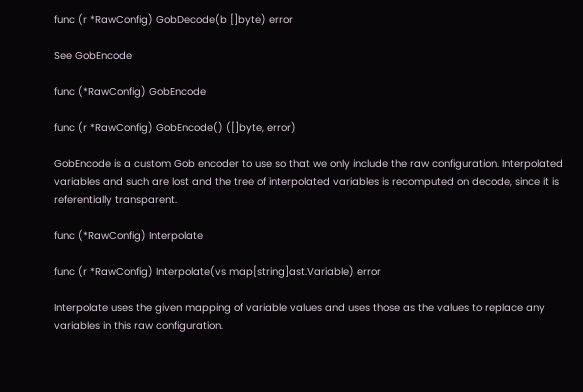func (r *RawConfig) GobDecode(b []byte) error

See GobEncode

func (*RawConfig) GobEncode

func (r *RawConfig) GobEncode() ([]byte, error)

GobEncode is a custom Gob encoder to use so that we only include the raw configuration. Interpolated variables and such are lost and the tree of interpolated variables is recomputed on decode, since it is referentially transparent.

func (*RawConfig) Interpolate

func (r *RawConfig) Interpolate(vs map[string]ast.Variable) error

Interpolate uses the given mapping of variable values and uses those as the values to replace any variables in this raw configuration.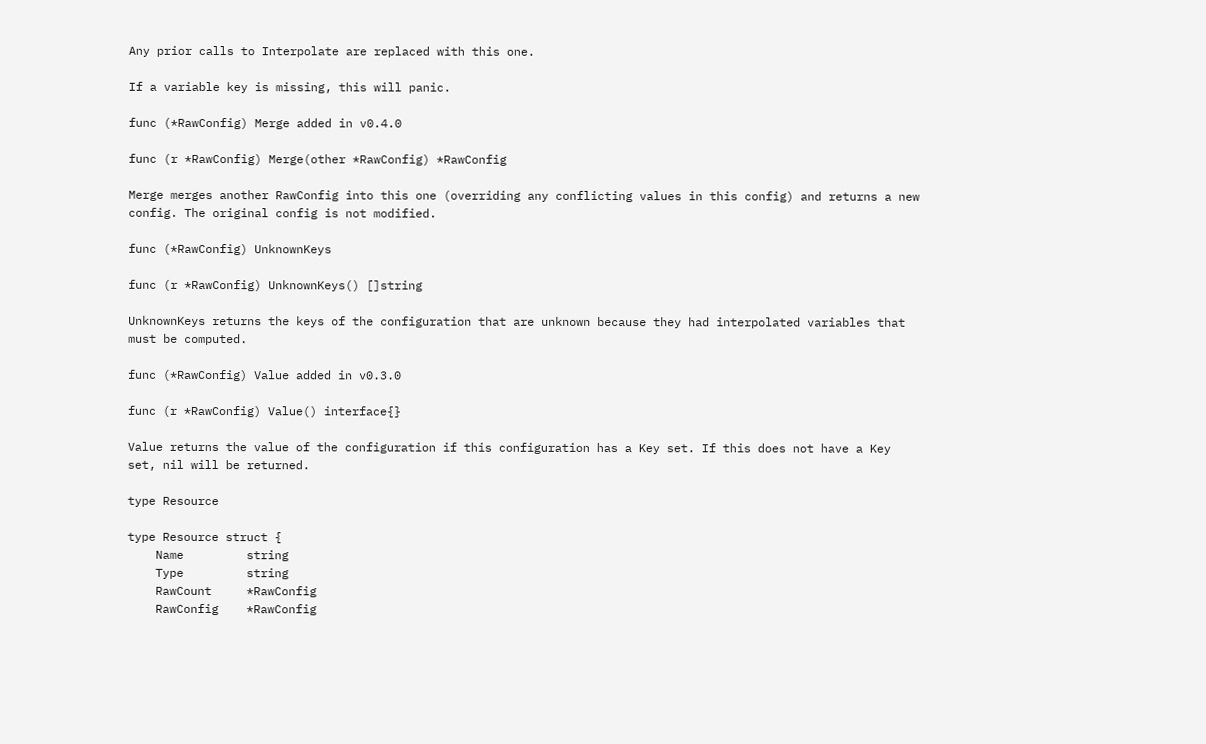Any prior calls to Interpolate are replaced with this one.

If a variable key is missing, this will panic.

func (*RawConfig) Merge added in v0.4.0

func (r *RawConfig) Merge(other *RawConfig) *RawConfig

Merge merges another RawConfig into this one (overriding any conflicting values in this config) and returns a new config. The original config is not modified.

func (*RawConfig) UnknownKeys

func (r *RawConfig) UnknownKeys() []string

UnknownKeys returns the keys of the configuration that are unknown because they had interpolated variables that must be computed.

func (*RawConfig) Value added in v0.3.0

func (r *RawConfig) Value() interface{}

Value returns the value of the configuration if this configuration has a Key set. If this does not have a Key set, nil will be returned.

type Resource

type Resource struct {
    Name         string
    Type         string
    RawCount     *RawConfig
    RawConfig    *RawConfig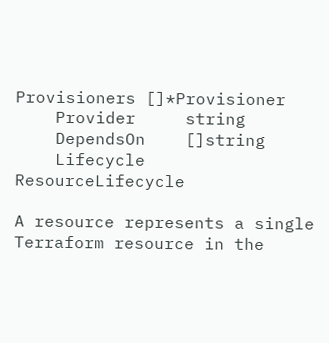Provisioners []*Provisioner
    Provider     string
    DependsOn    []string
    Lifecycle    ResourceLifecycle

A resource represents a single Terraform resource in the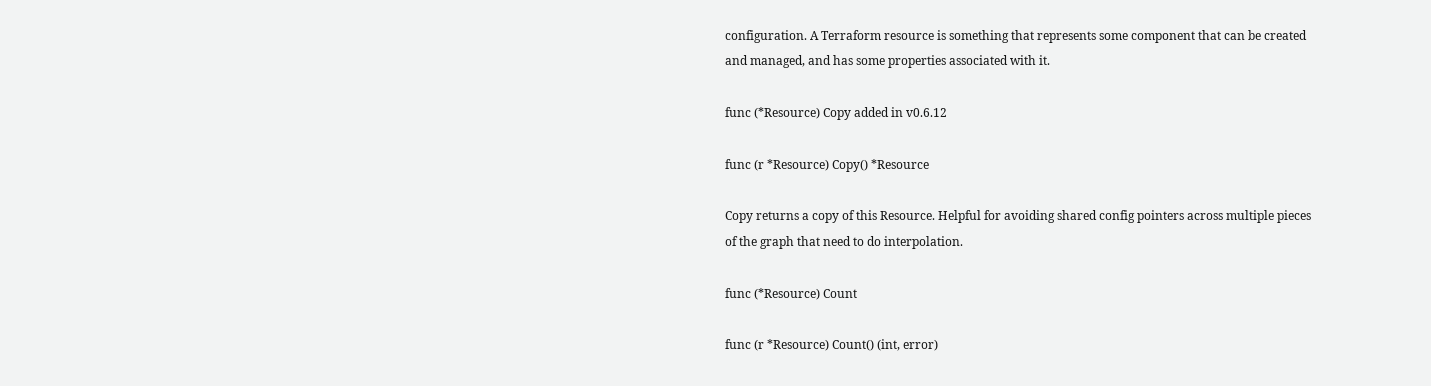configuration. A Terraform resource is something that represents some component that can be created and managed, and has some properties associated with it.

func (*Resource) Copy added in v0.6.12

func (r *Resource) Copy() *Resource

Copy returns a copy of this Resource. Helpful for avoiding shared config pointers across multiple pieces of the graph that need to do interpolation.

func (*Resource) Count

func (r *Resource) Count() (int, error)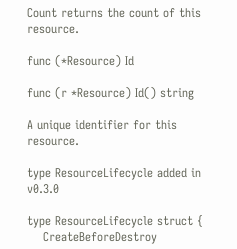Count returns the count of this resource.

func (*Resource) Id

func (r *Resource) Id() string

A unique identifier for this resource.

type ResourceLifecycle added in v0.3.0

type ResourceLifecycle struct {
    CreateBeforeDestroy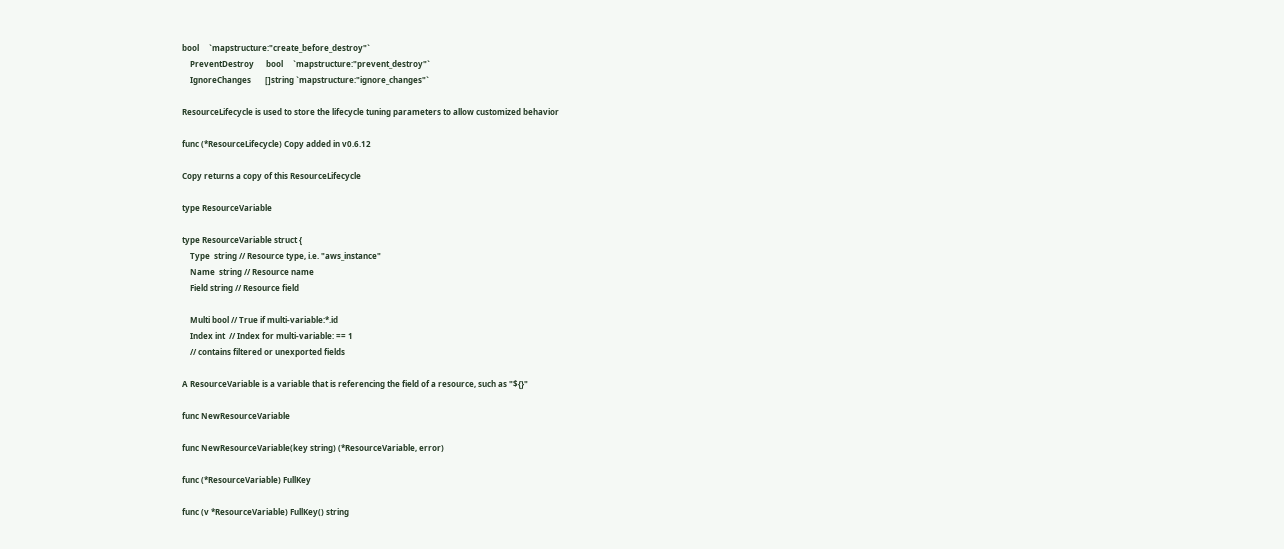bool     `mapstructure:"create_before_destroy"`
    PreventDestroy      bool     `mapstructure:"prevent_destroy"`
    IgnoreChanges       []string `mapstructure:"ignore_changes"`

ResourceLifecycle is used to store the lifecycle tuning parameters to allow customized behavior

func (*ResourceLifecycle) Copy added in v0.6.12

Copy returns a copy of this ResourceLifecycle

type ResourceVariable

type ResourceVariable struct {
    Type  string // Resource type, i.e. "aws_instance"
    Name  string // Resource name
    Field string // Resource field

    Multi bool // True if multi-variable:*.id
    Index int  // Index for multi-variable: == 1
    // contains filtered or unexported fields

A ResourceVariable is a variable that is referencing the field of a resource, such as "${}"

func NewResourceVariable

func NewResourceVariable(key string) (*ResourceVariable, error)

func (*ResourceVariable) FullKey

func (v *ResourceVariable) FullKey() string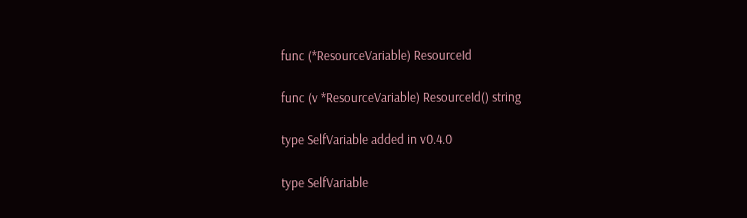func (*ResourceVariable) ResourceId

func (v *ResourceVariable) ResourceId() string

type SelfVariable added in v0.4.0

type SelfVariable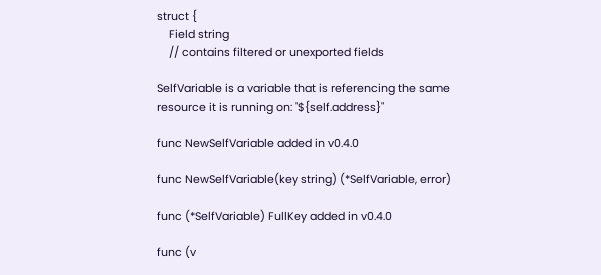struct {
    Field string
    // contains filtered or unexported fields

SelfVariable is a variable that is referencing the same resource it is running on: "${self.address}"

func NewSelfVariable added in v0.4.0

func NewSelfVariable(key string) (*SelfVariable, error)

func (*SelfVariable) FullKey added in v0.4.0

func (v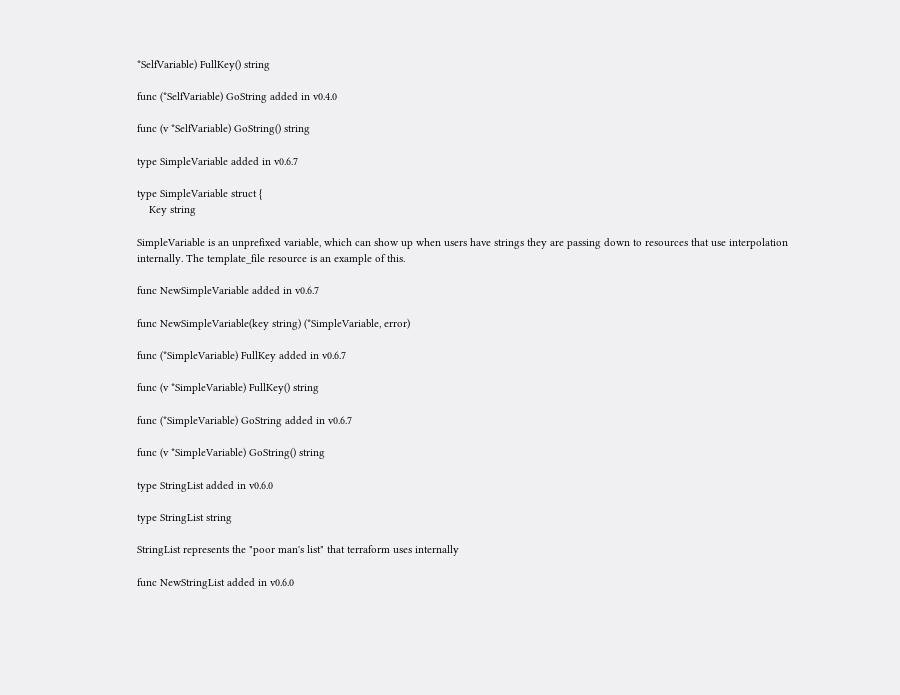*SelfVariable) FullKey() string

func (*SelfVariable) GoString added in v0.4.0

func (v *SelfVariable) GoString() string

type SimpleVariable added in v0.6.7

type SimpleVariable struct {
    Key string

SimpleVariable is an unprefixed variable, which can show up when users have strings they are passing down to resources that use interpolation internally. The template_file resource is an example of this.

func NewSimpleVariable added in v0.6.7

func NewSimpleVariable(key string) (*SimpleVariable, error)

func (*SimpleVariable) FullKey added in v0.6.7

func (v *SimpleVariable) FullKey() string

func (*SimpleVariable) GoString added in v0.6.7

func (v *SimpleVariable) GoString() string

type StringList added in v0.6.0

type StringList string

StringList represents the "poor man's list" that terraform uses internally

func NewStringList added in v0.6.0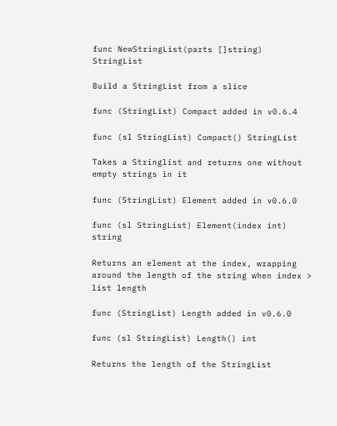func NewStringList(parts []string) StringList

Build a StringList from a slice

func (StringList) Compact added in v0.6.4

func (sl StringList) Compact() StringList

Takes a Stringlist and returns one without empty strings in it

func (StringList) Element added in v0.6.0

func (sl StringList) Element(index int) string

Returns an element at the index, wrapping around the length of the string when index > list length

func (StringList) Length added in v0.6.0

func (sl StringList) Length() int

Returns the length of the StringList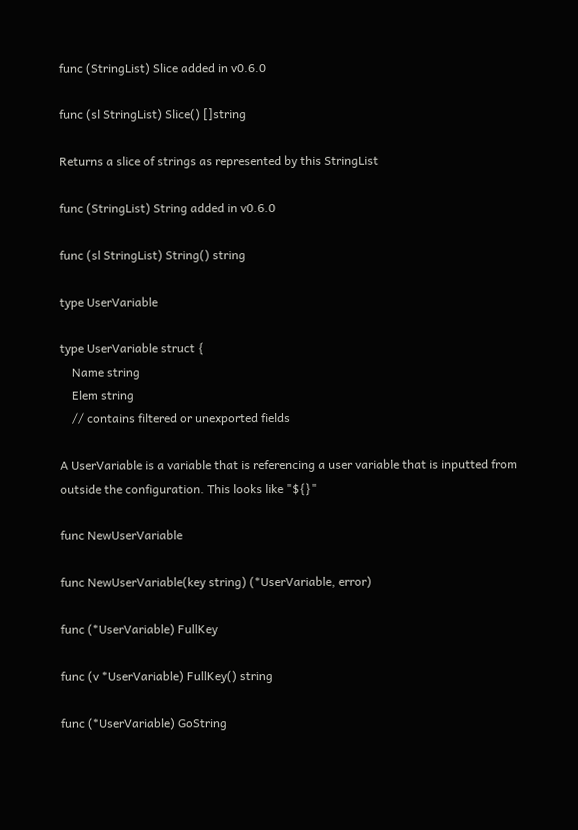func (StringList) Slice added in v0.6.0

func (sl StringList) Slice() []string

Returns a slice of strings as represented by this StringList

func (StringList) String added in v0.6.0

func (sl StringList) String() string

type UserVariable

type UserVariable struct {
    Name string
    Elem string
    // contains filtered or unexported fields

A UserVariable is a variable that is referencing a user variable that is inputted from outside the configuration. This looks like "${}"

func NewUserVariable

func NewUserVariable(key string) (*UserVariable, error)

func (*UserVariable) FullKey

func (v *UserVariable) FullKey() string

func (*UserVariable) GoString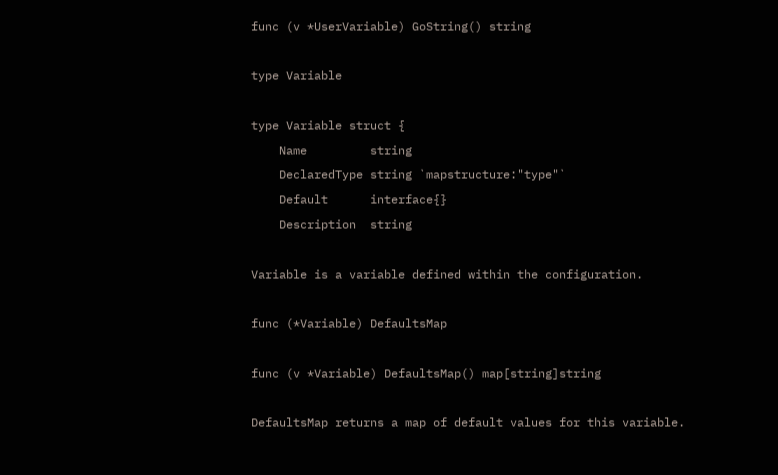func (v *UserVariable) GoString() string

type Variable

type Variable struct {
    Name         string
    DeclaredType string `mapstructure:"type"`
    Default      interface{}
    Description  string

Variable is a variable defined within the configuration.

func (*Variable) DefaultsMap

func (v *Variable) DefaultsMap() map[string]string

DefaultsMap returns a map of default values for this variable.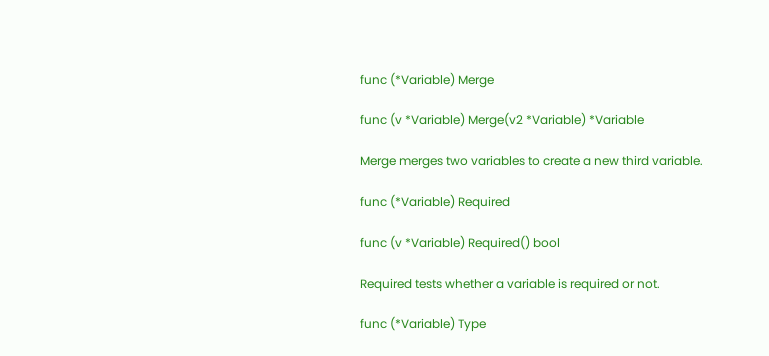func (*Variable) Merge

func (v *Variable) Merge(v2 *Variable) *Variable

Merge merges two variables to create a new third variable.

func (*Variable) Required

func (v *Variable) Required() bool

Required tests whether a variable is required or not.

func (*Variable) Type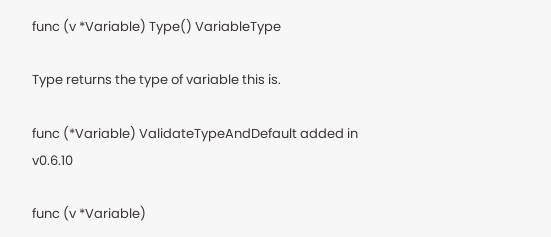func (v *Variable) Type() VariableType

Type returns the type of variable this is.

func (*Variable) ValidateTypeAndDefault added in v0.6.10

func (v *Variable)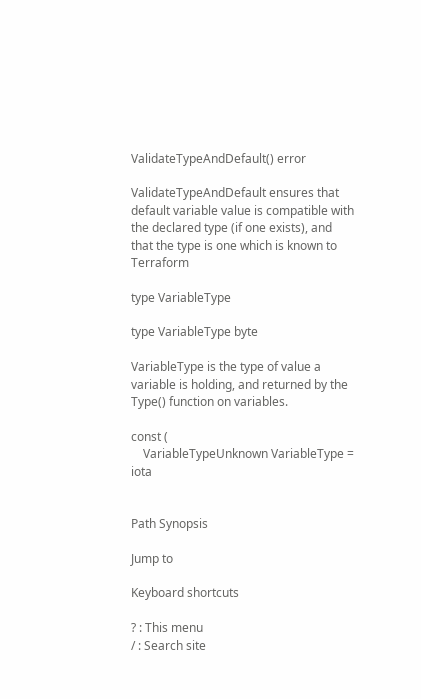ValidateTypeAndDefault() error

ValidateTypeAndDefault ensures that default variable value is compatible with the declared type (if one exists), and that the type is one which is known to Terraform

type VariableType

type VariableType byte

VariableType is the type of value a variable is holding, and returned by the Type() function on variables.

const (
    VariableTypeUnknown VariableType = iota


Path Synopsis

Jump to

Keyboard shortcuts

? : This menu
/ : Search site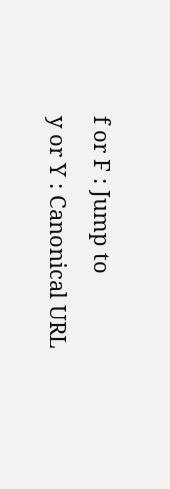f or F : Jump to
y or Y : Canonical URL